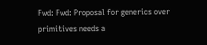Fwd: Fwd: Proposal for generics over primitives needs a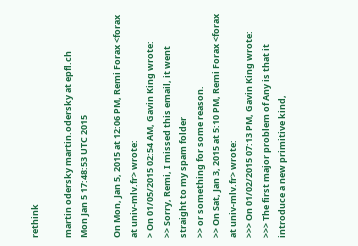rethink

martin odersky martin.odersky at epfl.ch
Mon Jan 5 17:48:53 UTC 2015

On Mon, Jan 5, 2015 at 12:06 PM, Remi Forax <forax at univ-mlv.fr> wrote:
> On 01/05/2015 02:54 AM, Gavin King wrote:
>> Sorry, Remi, I missed this email, it went straight to my spam folder
>> or something for some reason.
>> On Sat, Jan 3, 2015 at 5:10 PM, Remi Forax <forax at univ-mlv.fr> wrote:
>>> On 01/02/2015 07:13 PM, Gavin King wrote:
>>> The first major problem of Any is that it introduce a new primitive kind,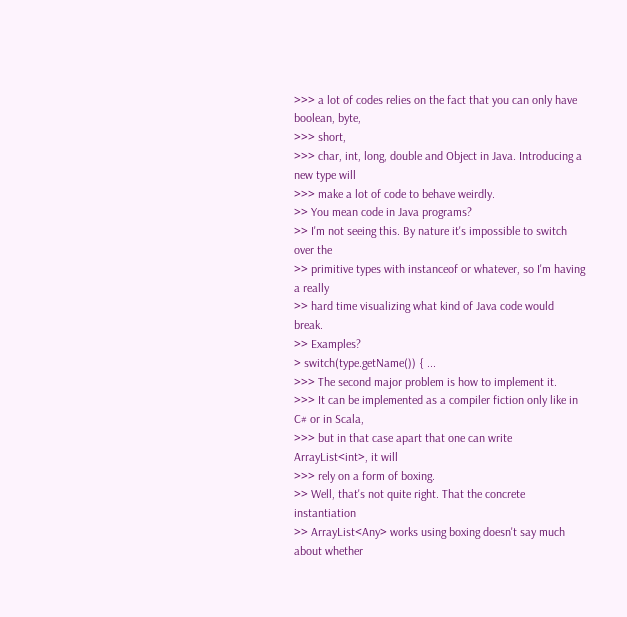>>> a lot of codes relies on the fact that you can only have boolean, byte,
>>> short,
>>> char, int, long, double and Object in Java. Introducing a new type will
>>> make a lot of code to behave weirdly.
>> You mean code in Java programs?
>> I'm not seeing this. By nature it's impossible to switch over the
>> primitive types with instanceof or whatever, so I'm having a really
>> hard time visualizing what kind of Java code would break.
>> Examples?
> switch(type.getName()) { ...
>>> The second major problem is how to implement it.
>>> It can be implemented as a compiler fiction only like in C# or in Scala,
>>> but in that case apart that one can write ArrayList<int>, it will
>>> rely on a form of boxing.
>> Well, that's not quite right. That the concrete instantiation
>> ArrayList<Any> works using boxing doesn't say much about whether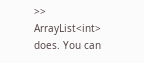>> ArrayList<int> does. You can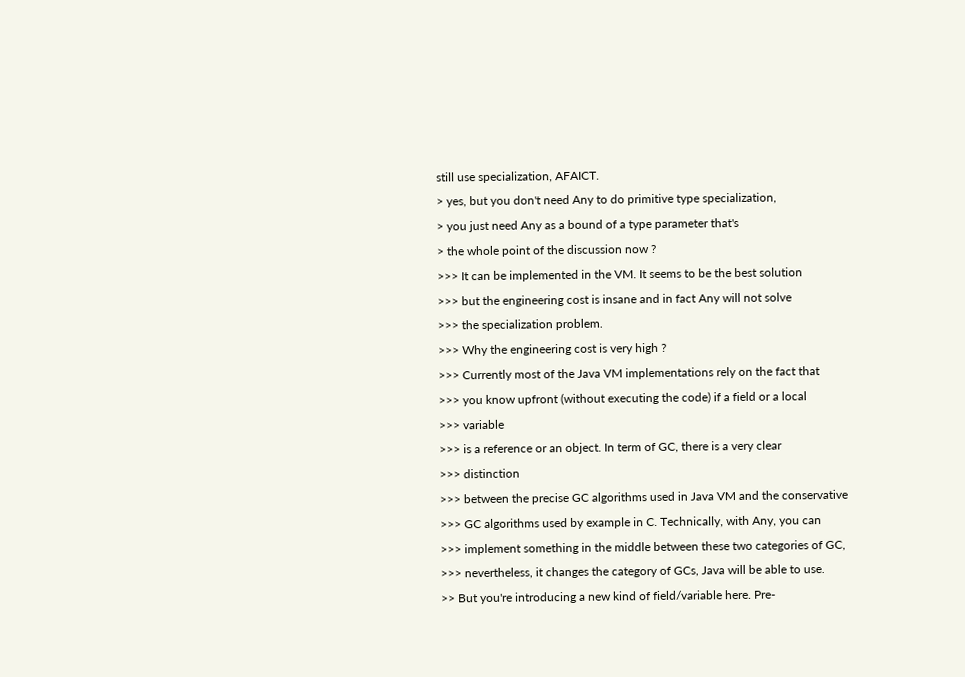still use specialization, AFAICT.
> yes, but you don't need Any to do primitive type specialization,
> you just need Any as a bound of a type parameter that's
> the whole point of the discussion now ?
>>> It can be implemented in the VM. It seems to be the best solution
>>> but the engineering cost is insane and in fact Any will not solve
>>> the specialization problem.
>>> Why the engineering cost is very high ?
>>> Currently most of the Java VM implementations rely on the fact that
>>> you know upfront (without executing the code) if a field or a local
>>> variable
>>> is a reference or an object. In term of GC, there is a very clear
>>> distinction
>>> between the precise GC algorithms used in Java VM and the conservative
>>> GC algorithms used by example in C. Technically, with Any, you can
>>> implement something in the middle between these two categories of GC,
>>> nevertheless, it changes the category of GCs, Java will be able to use.
>> But you're introducing a new kind of field/variable here. Pre-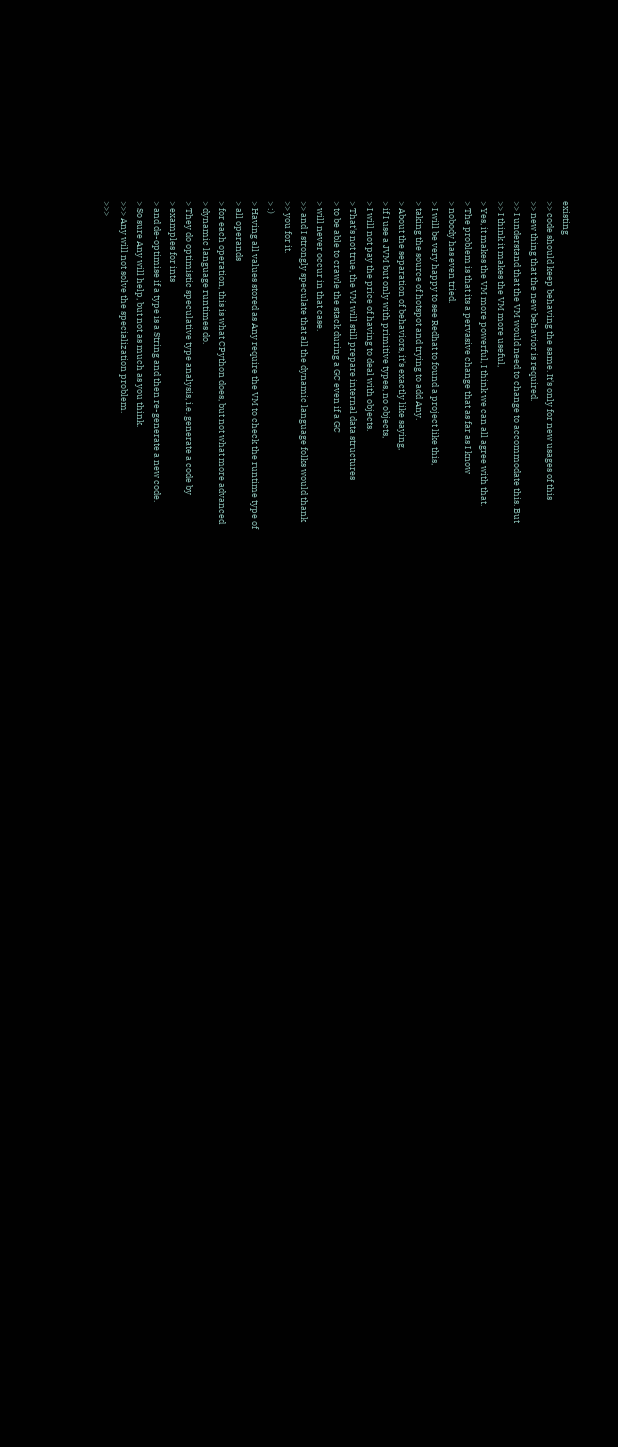existing
>> code should keep behaving the same. It's only for new usages of this
>> new thing that the new behavior is required.
>> I understand that the VM would need to change to accommodate this. But
>> I think it makes the VM more useful,
> Yes, it makes the VM more powerful, I think we can all agree with that.
> The problem is that its a pervasive change that as far as I know
> nobody has even tried.
> I will be very happy to see Redhat to found a project like this,
> taking the source of hotspot and trying to add Any.
> About the separation of behaviors, it's exactly like saying,
> if I use a JVM but only with primitive types, no objects,
> I will not pay the price of having to deal with objects.
> That's not true, the VM will still prepare internal data structures
> to be able to crawle the stack during a GC even if a GC
> will never occur in that case.
>> and I strongly speculate that all the dynamic language folks would thank
>> you for it.
> :)
> Having all values stored as Any require the VM to check the runtime type of
> all operands
> for each operation, this is what CPython does, but not what more advanced
> dynamic language runtimes do.
> They do optimistic speculative type analysis, i.e. generate a code by
> examples for ints
> and de-optimise if a type is a String and then re-generate a new code.
> So sure Any will help, but not as much as you think.
>>> Any will not solve the specialization problem.
>>>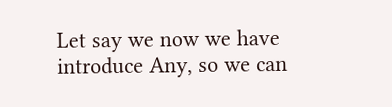Let say we now we have introduce Any, so we can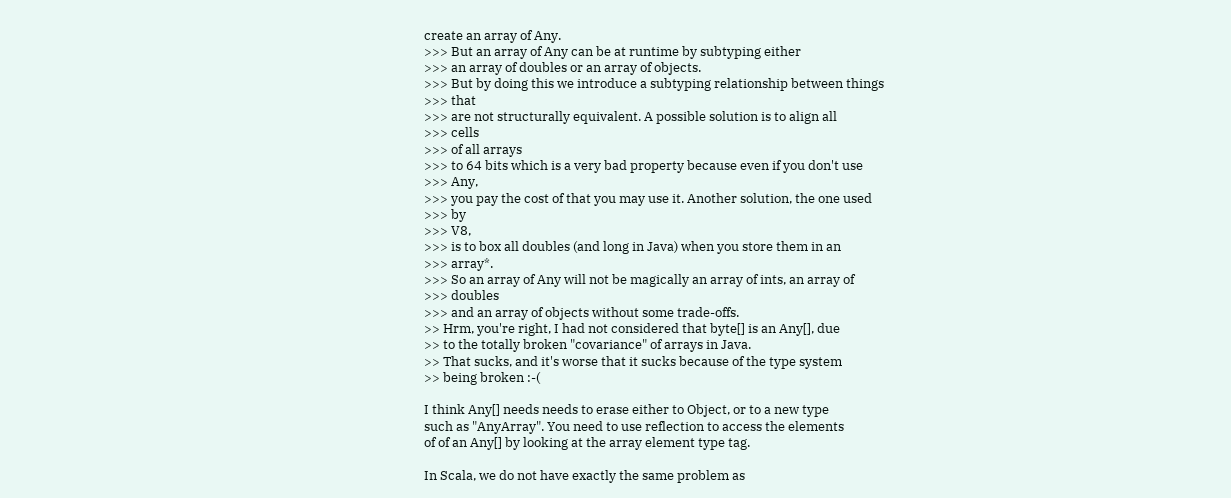create an array of Any.
>>> But an array of Any can be at runtime by subtyping either
>>> an array of doubles or an array of objects.
>>> But by doing this we introduce a subtyping relationship between things
>>> that
>>> are not structurally equivalent. A possible solution is to align all
>>> cells
>>> of all arrays
>>> to 64 bits which is a very bad property because even if you don't use
>>> Any,
>>> you pay the cost of that you may use it. Another solution, the one used
>>> by
>>> V8,
>>> is to box all doubles (and long in Java) when you store them in an
>>> array*.
>>> So an array of Any will not be magically an array of ints, an array of
>>> doubles
>>> and an array of objects without some trade-offs.
>> Hrm, you're right, I had not considered that byte[] is an Any[], due
>> to the totally broken "covariance" of arrays in Java.
>> That sucks, and it's worse that it sucks because of the type system
>> being broken :-(

I think Any[] needs needs to erase either to Object, or to a new type
such as "AnyArray". You need to use reflection to access the elements
of of an Any[] by looking at the array element type tag.

In Scala, we do not have exactly the same problem as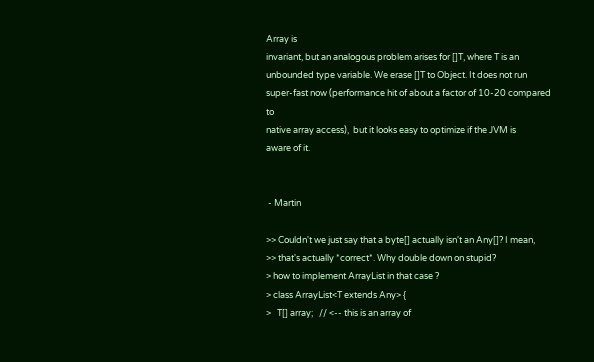Array is
invariant, but an analogous problem arises for []T, where T is an
unbounded type variable. We erase []T to Object. It does not run
super-fast now (performance hit of about a factor of 10-20 compared to
native array access),  but it looks easy to optimize if the JVM is
aware of it.


 - Martin

>> Couldn't we just say that a byte[] actually isn't an Any[]? I mean,
>> that's actually *correct*. Why double down on stupid?
> how to implement ArrayList in that case ?
> class ArrayList<T extends Any> {
>   T[] array;   // <-- this is an array of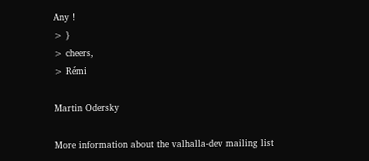Any !
> }
> cheers,
> Rémi

Martin Odersky

More information about the valhalla-dev mailing list